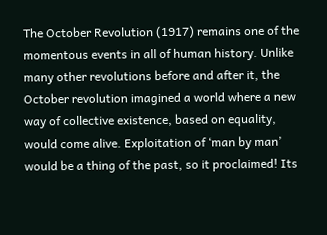The October Revolution (1917) remains one of the momentous events in all of human history. Unlike many other revolutions before and after it, the October revolution imagined a world where a new way of collective existence, based on equality, would come alive. Exploitation of ‘man by man’ would be a thing of the past, so it proclaimed! Its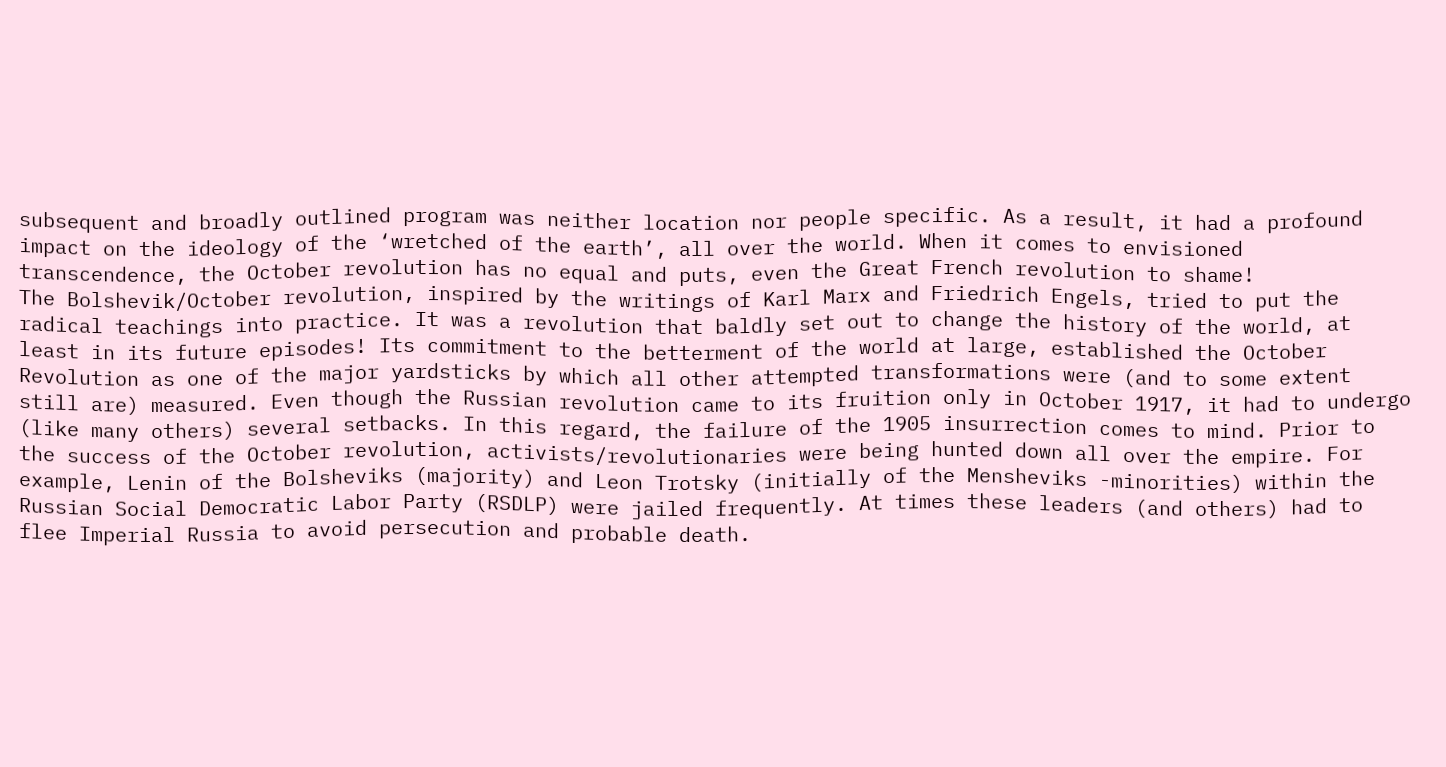subsequent and broadly outlined program was neither location nor people specific. As a result, it had a profound impact on the ideology of the ‘wretched of the earth’, all over the world. When it comes to envisioned transcendence, the October revolution has no equal and puts, even the Great French revolution to shame!
The Bolshevik/October revolution, inspired by the writings of Karl Marx and Friedrich Engels, tried to put the radical teachings into practice. It was a revolution that baldly set out to change the history of the world, at least in its future episodes! Its commitment to the betterment of the world at large, established the October Revolution as one of the major yardsticks by which all other attempted transformations were (and to some extent still are) measured. Even though the Russian revolution came to its fruition only in October 1917, it had to undergo (like many others) several setbacks. In this regard, the failure of the 1905 insurrection comes to mind. Prior to the success of the October revolution, activists/revolutionaries were being hunted down all over the empire. For example, Lenin of the Bolsheviks (majority) and Leon Trotsky (initially of the Mensheviks -minorities) within the Russian Social Democratic Labor Party (RSDLP) were jailed frequently. At times these leaders (and others) had to flee Imperial Russia to avoid persecution and probable death.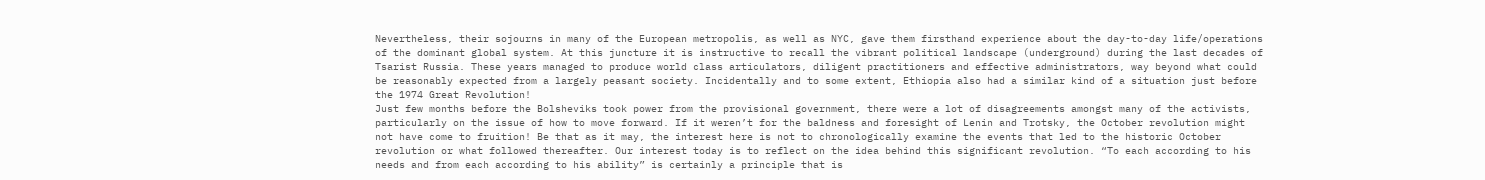Nevertheless, their sojourns in many of the European metropolis, as well as NYC, gave them firsthand experience about the day-to-day life/operations of the dominant global system. At this juncture it is instructive to recall the vibrant political landscape (underground) during the last decades of Tsarist Russia. These years managed to produce world class articulators, diligent practitioners and effective administrators, way beyond what could be reasonably expected from a largely peasant society. Incidentally and to some extent, Ethiopia also had a similar kind of a situation just before the 1974 Great Revolution!
Just few months before the Bolsheviks took power from the provisional government, there were a lot of disagreements amongst many of the activists, particularly on the issue of how to move forward. If it weren’t for the baldness and foresight of Lenin and Trotsky, the October revolution might not have come to fruition! Be that as it may, the interest here is not to chronologically examine the events that led to the historic October revolution or what followed thereafter. Our interest today is to reflect on the idea behind this significant revolution. “To each according to his needs and from each according to his ability” is certainly a principle that is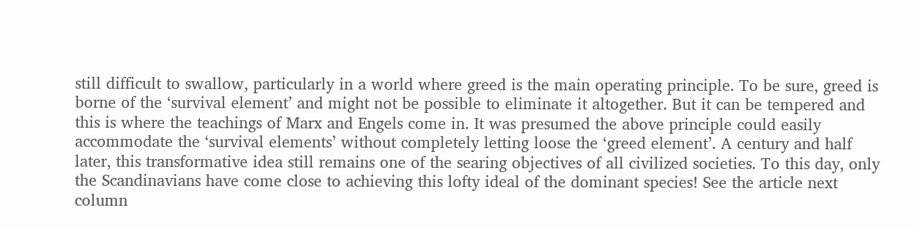still difficult to swallow, particularly in a world where greed is the main operating principle. To be sure, greed is borne of the ‘survival element’ and might not be possible to eliminate it altogether. But it can be tempered and this is where the teachings of Marx and Engels come in. It was presumed the above principle could easily accommodate the ‘survival elements’ without completely letting loose the ‘greed element’. A century and half later, this transformative idea still remains one of the searing objectives of all civilized societies. To this day, only the Scandinavians have come close to achieving this lofty ideal of the dominant species! See the article next column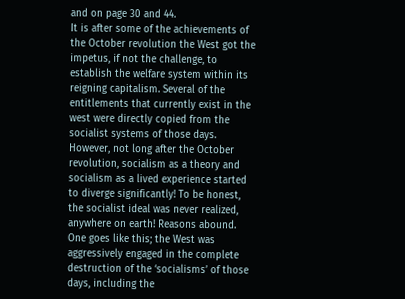and on page 30 and 44.
It is after some of the achievements of the October revolution the West got the impetus, if not the challenge, to establish the welfare system within its reigning capitalism. Several of the entitlements that currently exist in the west were directly copied from the socialist systems of those days. However, not long after the October revolution, socialism as a theory and socialism as a lived experience started to diverge significantly! To be honest, the socialist ideal was never realized, anywhere on earth! Reasons abound. One goes like this; the West was aggressively engaged in the complete destruction of the ‘socialisms’ of those days, including the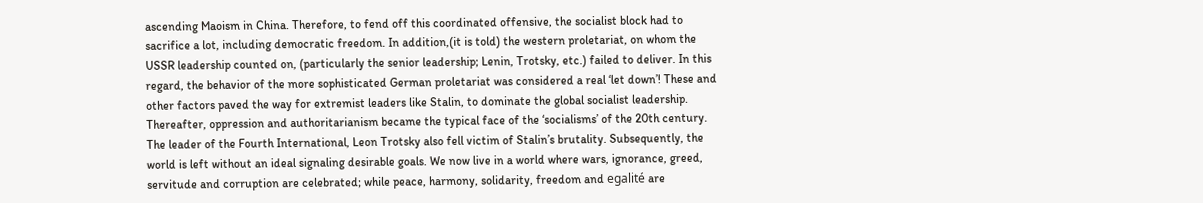ascending Maoism in China. Therefore, to fend off this coordinated offensive, the socialist block had to sacrifice a lot, including democratic freedom. In addition,(it is told) the western proletariat, on whom the USSR leadership counted on, (particularly the senior leadership; Lenin, Trotsky, etc.) failed to deliver. In this regard, the behavior of the more sophisticated German proletariat was considered a real ‘let down’! These and other factors paved the way for extremist leaders like Stalin, to dominate the global socialist leadership. Thereafter, oppression and authoritarianism became the typical face of the ‘socialisms’ of the 20th century. The leader of the Fourth International, Leon Trotsky also fell victim of Stalin’s brutality. Subsequently, the world is left without an ideal signaling desirable goals. We now live in a world where wars, ignorance, greed, servitude and corruption are celebrated; while peace, harmony, solidarity, freedom and egalité are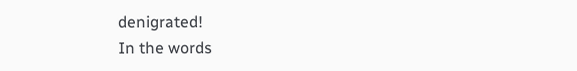denigrated!
In the words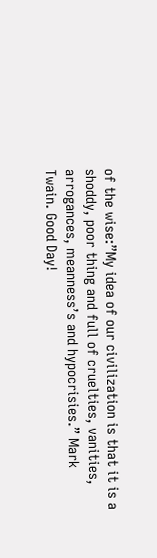of the wise:”My idea of our civilization is that it is a shoddy, poor thing and full of cruelties, vanities, arrogances, meanness’s and hypocrisies.” Mark Twain. Good Day!